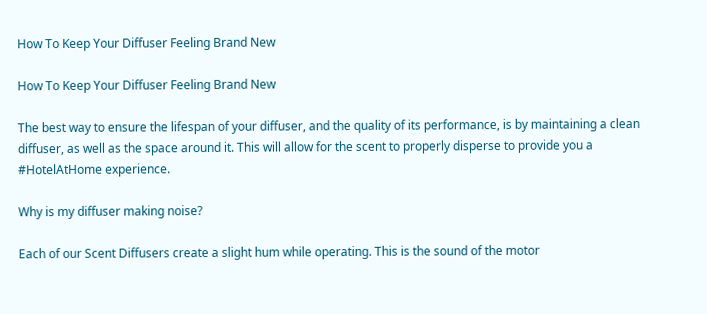How To Keep Your Diffuser Feeling Brand New

How To Keep Your Diffuser Feeling Brand New

The best way to ensure the lifespan of your diffuser, and the quality of its performance, is by maintaining a clean diffuser, as well as the space around it. This will allow for the scent to properly disperse to provide you a #HotelAtHome experience.

Why is my diffuser making noise?

Each of our Scent Diffusers create a slight hum while operating. This is the sound of the motor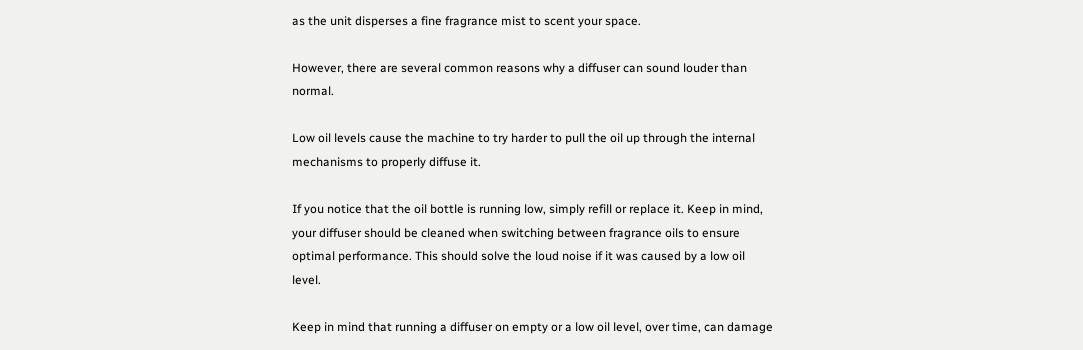as the unit disperses a fine fragrance mist to scent your space.

However, there are several common reasons why a diffuser can sound louder than normal.

Low oil levels cause the machine to try harder to pull the oil up through the internal mechanisms to properly diffuse it.

If you notice that the oil bottle is running low, simply refill or replace it. Keep in mind, your diffuser should be cleaned when switching between fragrance oils to ensure optimal performance. This should solve the loud noise if it was caused by a low oil level.

Keep in mind that running a diffuser on empty or a low oil level, over time, can damage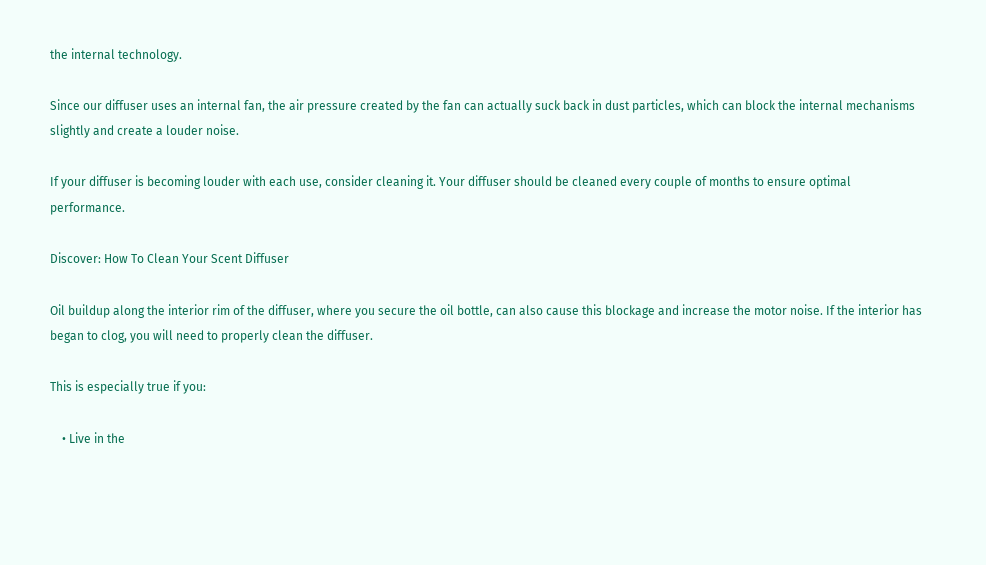the internal technology.

Since our diffuser uses an internal fan, the air pressure created by the fan can actually suck back in dust particles, which can block the internal mechanisms slightly and create a louder noise.

If your diffuser is becoming louder with each use, consider cleaning it. Your diffuser should be cleaned every couple of months to ensure optimal performance.

Discover: How To Clean Your Scent Diffuser

Oil buildup along the interior rim of the diffuser, where you secure the oil bottle, can also cause this blockage and increase the motor noise. If the interior has began to clog, you will need to properly clean the diffuser.

This is especially true if you:

    • Live in the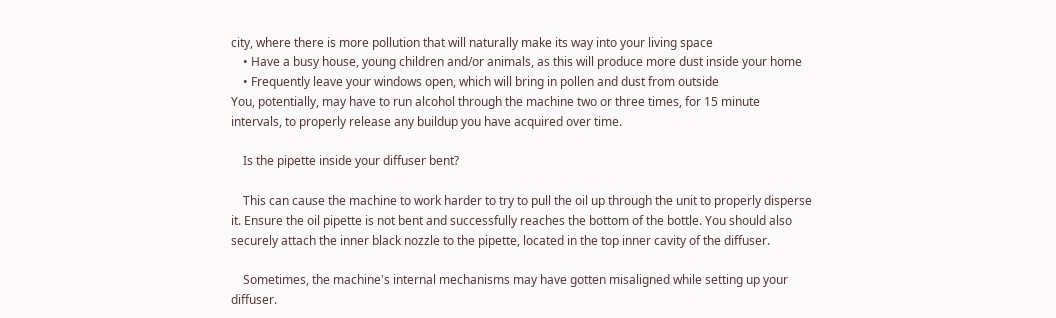city, where there is more pollution that will naturally make its way into your living space
    • Have a busy house, young children and/or animals, as this will produce more dust inside your home
    • Frequently leave your windows open, which will bring in pollen and dust from outside
You, potentially, may have to run alcohol through the machine two or three times, for 15 minute intervals, to properly release any buildup you have acquired over time.

    Is the pipette inside your diffuser bent?

    This can cause the machine to work harder to try to pull the oil up through the unit to properly disperse it. Ensure the oil pipette is not bent and successfully reaches the bottom of the bottle. You should also securely attach the inner black nozzle to the pipette, located in the top inner cavity of the diffuser.

    Sometimes, the machine's internal mechanisms may have gotten misaligned while setting up your diffuser.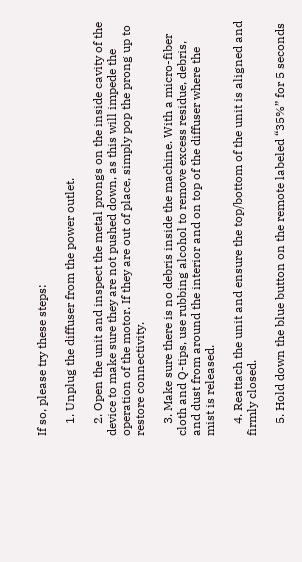If so, please try these steps:

    1. Unplug the diffuser from the power outlet.

    2. Open the unit and inspect the metal prongs on the inside cavity of the device to make sure they are not pushed down, as this will impede the operation of the motor. If they are out of place, simply pop the prong up to restore connectivity.

    3. Make sure there is no debris inside the machine. With a micro-fiber cloth and Q-tips, use rubbing alcohol to remove excess residue, debris, and dust from around the interior and on top of the diffuser where the mist is released.

    4. Reattach the unit and ensure the top/bottom of the unit is aligned and firmly closed.

    5. Hold down the blue button on the remote labeled “35%” for 5 seconds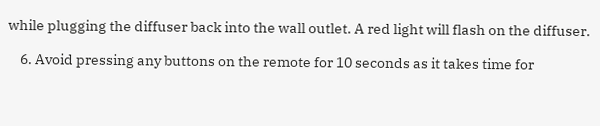while plugging the diffuser back into the wall outlet. A red light will flash on the diffuser.

    6. Avoid pressing any buttons on the remote for 10 seconds as it takes time for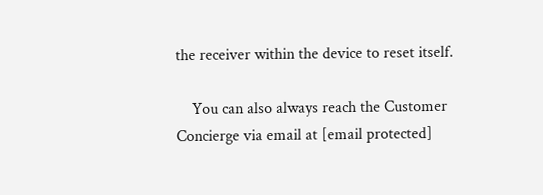the receiver within the device to reset itself.

    You can also always reach the Customer Concierge via email at [email protected]